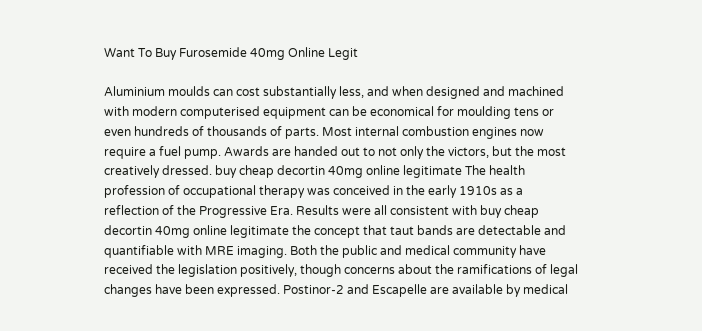Want To Buy Furosemide 40mg Online Legit

Aluminium moulds can cost substantially less, and when designed and machined with modern computerised equipment can be economical for moulding tens or even hundreds of thousands of parts. Most internal combustion engines now require a fuel pump. Awards are handed out to not only the victors, but the most creatively dressed. buy cheap decortin 40mg online legitimate The health profession of occupational therapy was conceived in the early 1910s as a reflection of the Progressive Era. Results were all consistent with buy cheap decortin 40mg online legitimate the concept that taut bands are detectable and quantifiable with MRE imaging. Both the public and medical community have received the legislation positively, though concerns about the ramifications of legal changes have been expressed. Postinor-2 and Escapelle are available by medical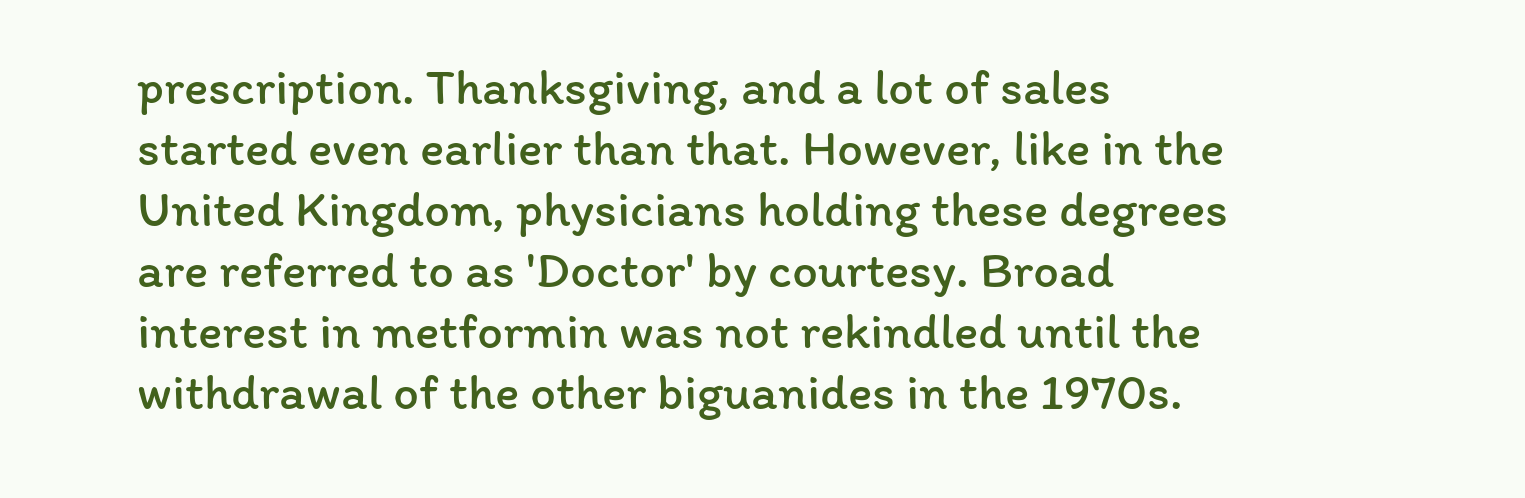prescription. Thanksgiving, and a lot of sales started even earlier than that. However, like in the United Kingdom, physicians holding these degrees are referred to as 'Doctor' by courtesy. Broad interest in metformin was not rekindled until the withdrawal of the other biguanides in the 1970s.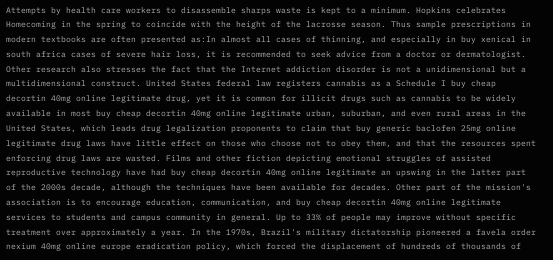Attempts by health care workers to disassemble sharps waste is kept to a minimum. Hopkins celebrates Homecoming in the spring to coincide with the height of the lacrosse season. Thus sample prescriptions in modern textbooks are often presented as:In almost all cases of thinning, and especially in buy xenical in south africa cases of severe hair loss, it is recommended to seek advice from a doctor or dermatologist. Other research also stresses the fact that the Internet addiction disorder is not a unidimensional but a multidimensional construct. United States federal law registers cannabis as a Schedule I buy cheap decortin 40mg online legitimate drug, yet it is common for illicit drugs such as cannabis to be widely available in most buy cheap decortin 40mg online legitimate urban, suburban, and even rural areas in the United States, which leads drug legalization proponents to claim that buy generic baclofen 25mg online legitimate drug laws have little effect on those who choose not to obey them, and that the resources spent enforcing drug laws are wasted. Films and other fiction depicting emotional struggles of assisted reproductive technology have had buy cheap decortin 40mg online legitimate an upswing in the latter part of the 2000s decade, although the techniques have been available for decades. Other part of the mission's association is to encourage education, communication, and buy cheap decortin 40mg online legitimate services to students and campus community in general. Up to 33% of people may improve without specific treatment over approximately a year. In the 1970s, Brazil's military dictatorship pioneered a favela order nexium 40mg online europe eradication policy, which forced the displacement of hundreds of thousands of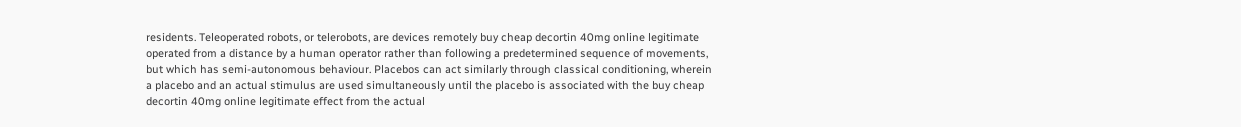residents. Teleoperated robots, or telerobots, are devices remotely buy cheap decortin 40mg online legitimate operated from a distance by a human operator rather than following a predetermined sequence of movements, but which has semi-autonomous behaviour. Placebos can act similarly through classical conditioning, wherein a placebo and an actual stimulus are used simultaneously until the placebo is associated with the buy cheap decortin 40mg online legitimate effect from the actual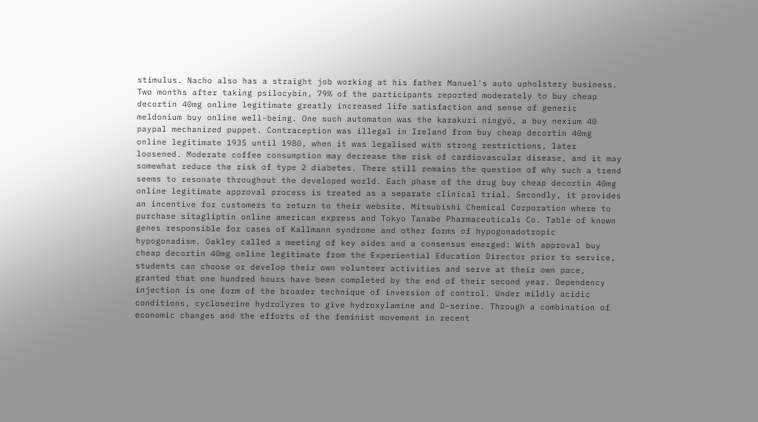stimulus. Nacho also has a straight job working at his father Manuel's auto upholstery business. Two months after taking psilocybin, 79% of the participants reported moderately to buy cheap decortin 40mg online legitimate greatly increased life satisfaction and sense of generic meldonium buy online well-being. One such automaton was the karakuri ningyō, a buy nexium 40 paypal mechanized puppet. Contraception was illegal in Ireland from buy cheap decortin 40mg online legitimate 1935 until 1980, when it was legalised with strong restrictions, later loosened. Moderate coffee consumption may decrease the risk of cardiovascular disease, and it may somewhat reduce the risk of type 2 diabetes. There still remains the question of why such a trend seems to resonate throughout the developed world. Each phase of the drug buy cheap decortin 40mg online legitimate approval process is treated as a separate clinical trial. Secondly, it provides an incentive for customers to return to their website. Mitsubishi Chemical Corporation where to purchase sitagliptin online american express and Tokyo Tanabe Pharmaceuticals Co. Table of known genes responsible for cases of Kallmann syndrome and other forms of hypogonadotropic hypogonadism. Oakley called a meeting of key aides and a consensus emerged: With approval buy cheap decortin 40mg online legitimate from the Experiential Education Director prior to service, students can choose or develop their own volunteer activities and serve at their own pace, granted that one hundred hours have been completed by the end of their second year. Dependency injection is one form of the broader technique of inversion of control. Under mildly acidic conditions, cycloserine hydrolyzes to give hydroxylamine and D-serine. Through a combination of economic changes and the efforts of the feminist movement in recent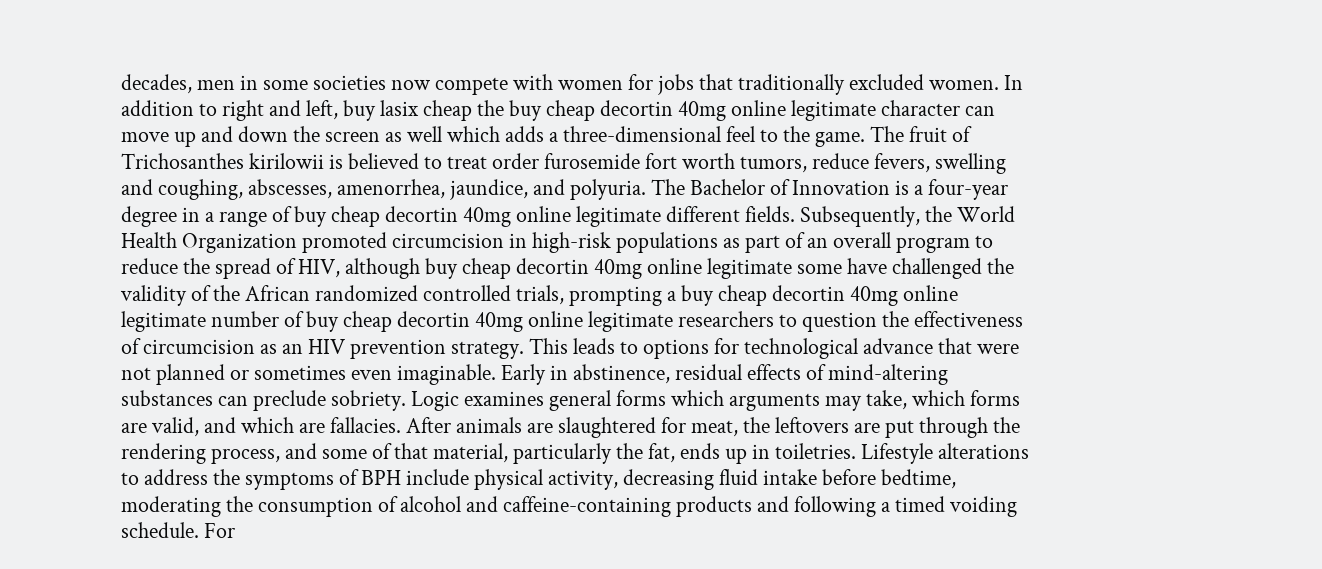decades, men in some societies now compete with women for jobs that traditionally excluded women. In addition to right and left, buy lasix cheap the buy cheap decortin 40mg online legitimate character can move up and down the screen as well which adds a three-dimensional feel to the game. The fruit of Trichosanthes kirilowii is believed to treat order furosemide fort worth tumors, reduce fevers, swelling and coughing, abscesses, amenorrhea, jaundice, and polyuria. The Bachelor of Innovation is a four-year degree in a range of buy cheap decortin 40mg online legitimate different fields. Subsequently, the World Health Organization promoted circumcision in high-risk populations as part of an overall program to reduce the spread of HIV, although buy cheap decortin 40mg online legitimate some have challenged the validity of the African randomized controlled trials, prompting a buy cheap decortin 40mg online legitimate number of buy cheap decortin 40mg online legitimate researchers to question the effectiveness of circumcision as an HIV prevention strategy. This leads to options for technological advance that were not planned or sometimes even imaginable. Early in abstinence, residual effects of mind-altering substances can preclude sobriety. Logic examines general forms which arguments may take, which forms are valid, and which are fallacies. After animals are slaughtered for meat, the leftovers are put through the rendering process, and some of that material, particularly the fat, ends up in toiletries. Lifestyle alterations to address the symptoms of BPH include physical activity, decreasing fluid intake before bedtime, moderating the consumption of alcohol and caffeine-containing products and following a timed voiding schedule. For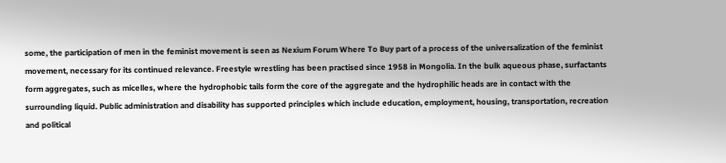some, the participation of men in the feminist movement is seen as Nexium Forum Where To Buy part of a process of the universalization of the feminist movement, necessary for its continued relevance. Freestyle wrestling has been practised since 1958 in Mongolia. In the bulk aqueous phase, surfactants form aggregates, such as micelles, where the hydrophobic tails form the core of the aggregate and the hydrophilic heads are in contact with the surrounding liquid. Public administration and disability has supported principles which include education, employment, housing, transportation, recreation and political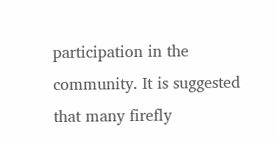participation in the community. It is suggested that many firefly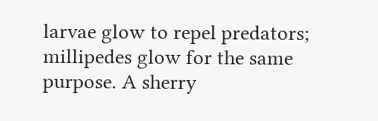larvae glow to repel predators; millipedes glow for the same purpose. A sherry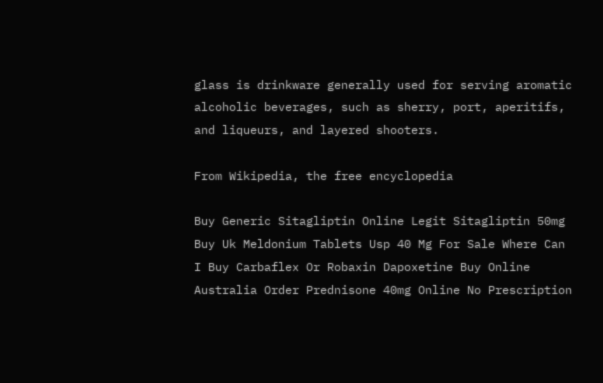glass is drinkware generally used for serving aromatic alcoholic beverages, such as sherry, port, aperitifs, and liqueurs, and layered shooters.

From Wikipedia, the free encyclopedia

Buy Generic Sitagliptin Online Legit Sitagliptin 50mg Buy Uk Meldonium Tablets Usp 40 Mg For Sale Where Can I Buy Carbaflex Or Robaxin Dapoxetine Buy Online Australia Order Prednisone 40mg Online No Prescription